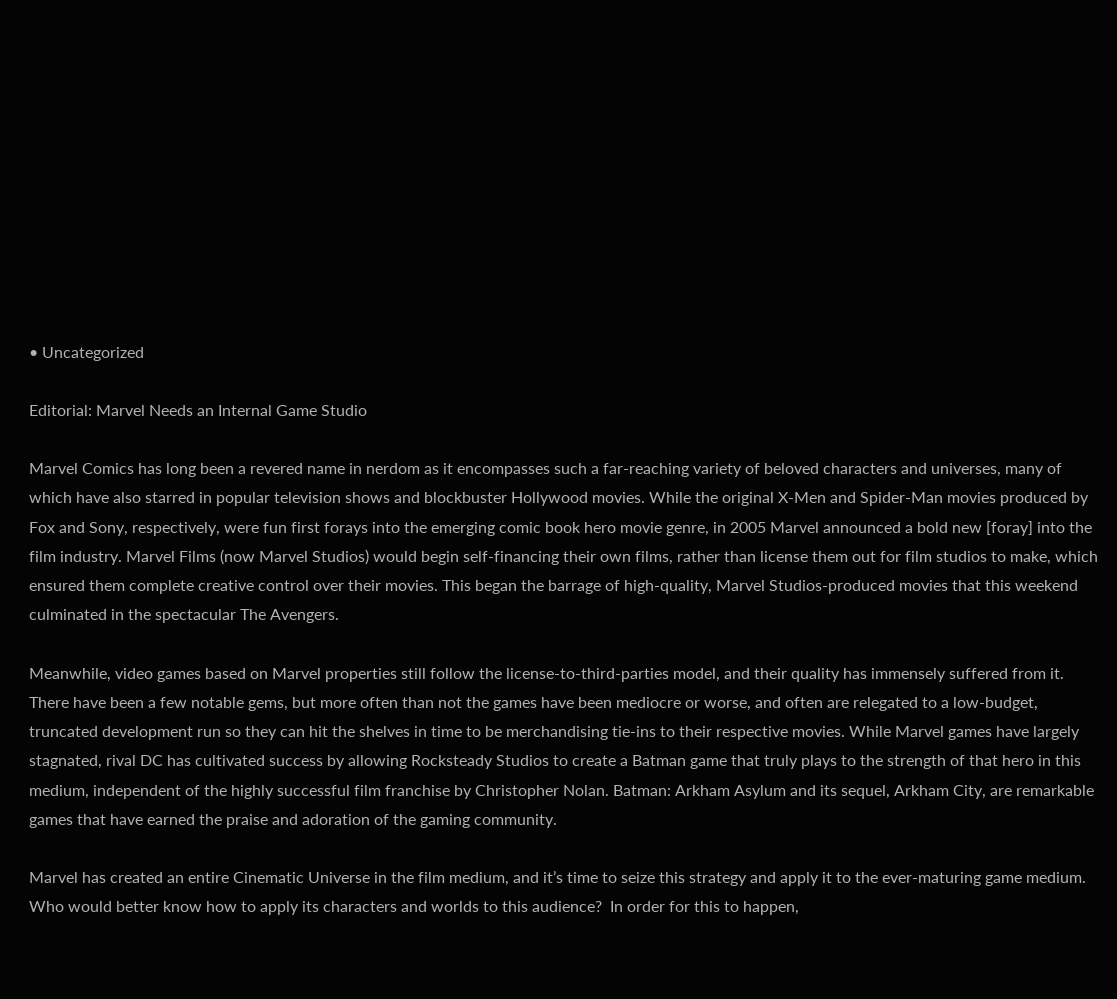• Uncategorized

Editorial: Marvel Needs an Internal Game Studio

Marvel Comics has long been a revered name in nerdom as it encompasses such a far-reaching variety of beloved characters and universes, many of which have also starred in popular television shows and blockbuster Hollywood movies. While the original X-Men and Spider-Man movies produced by Fox and Sony, respectively, were fun first forays into the emerging comic book hero movie genre, in 2005 Marvel announced a bold new [foray] into the film industry. Marvel Films (now Marvel Studios) would begin self-financing their own films, rather than license them out for film studios to make, which ensured them complete creative control over their movies. This began the barrage of high-quality, Marvel Studios-produced movies that this weekend culminated in the spectacular The Avengers.

Meanwhile, video games based on Marvel properties still follow the license-to-third-parties model, and their quality has immensely suffered from it. There have been a few notable gems, but more often than not the games have been mediocre or worse, and often are relegated to a low-budget, truncated development run so they can hit the shelves in time to be merchandising tie-ins to their respective movies. While Marvel games have largely stagnated, rival DC has cultivated success by allowing Rocksteady Studios to create a Batman game that truly plays to the strength of that hero in this medium, independent of the highly successful film franchise by Christopher Nolan. Batman: Arkham Asylum and its sequel, Arkham City, are remarkable games that have earned the praise and adoration of the gaming community.

Marvel has created an entire Cinematic Universe in the film medium, and it’s time to seize this strategy and apply it to the ever-maturing game medium. Who would better know how to apply its characters and worlds to this audience?  In order for this to happen,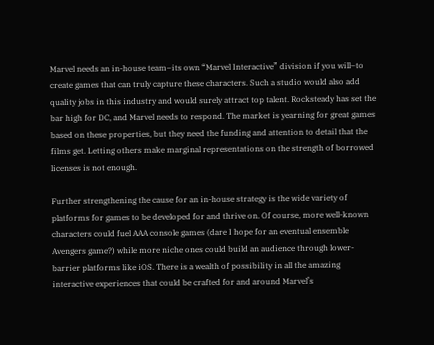Marvel needs an in-house team–its own “Marvel Interactive” division if you will–to create games that can truly capture these characters. Such a studio would also add quality jobs in this industry and would surely attract top talent. Rocksteady has set the bar high for DC, and Marvel needs to respond. The market is yearning for great games based on these properties, but they need the funding and attention to detail that the films get. Letting others make marginal representations on the strength of borrowed licenses is not enough.

Further strengthening the cause for an in-house strategy is the wide variety of platforms for games to be developed for and thrive on. Of course, more well-known characters could fuel AAA console games (dare I hope for an eventual ensemble Avengers game?) while more niche ones could build an audience through lower-barrier platforms like iOS. There is a wealth of possibility in all the amazing interactive experiences that could be crafted for and around Marvel’s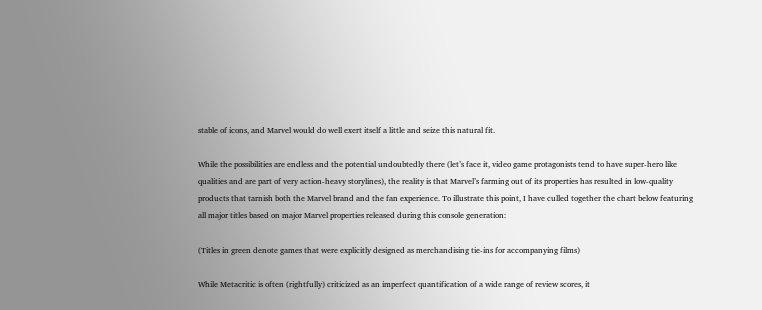stable of icons, and Marvel would do well exert itself a little and seize this natural fit.

While the possibilities are endless and the potential undoubtedly there (let’s face it, video game protagonists tend to have super-hero like qualities and are part of very action-heavy storylines), the reality is that Marvel’s farming out of its properties has resulted in low-quality products that tarnish both the Marvel brand and the fan experience. To illustrate this point, I have culled together the chart below featuring all major titles based on major Marvel properties released during this console generation:

(Titles in green denote games that were explicitly designed as merchandising tie-ins for accompanying films)

While Metacritic is often (rightfully) criticized as an imperfect quantification of a wide range of review scores, it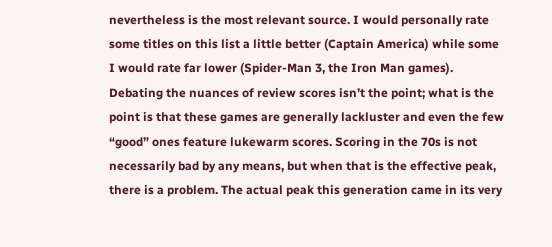nevertheless is the most relevant source. I would personally rate some titles on this list a little better (Captain America) while some I would rate far lower (Spider-Man 3, the Iron Man games). Debating the nuances of review scores isn’t the point; what is the point is that these games are generally lackluster and even the few “good” ones feature lukewarm scores. Scoring in the 70s is not necessarily bad by any means, but when that is the effective peak, there is a problem. The actual peak this generation came in its very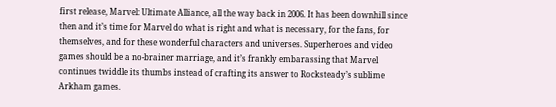first release, Marvel: Ultimate Alliance, all the way back in 2006. It has been downhill since then and it’s time for Marvel do what is right and what is necessary, for the fans, for themselves, and for these wonderful characters and universes. Superheroes and video games should be a no-brainer marriage, and it’s frankly embarassing that Marvel continues twiddle its thumbs instead of crafting its answer to Rocksteady’s sublime Arkham games.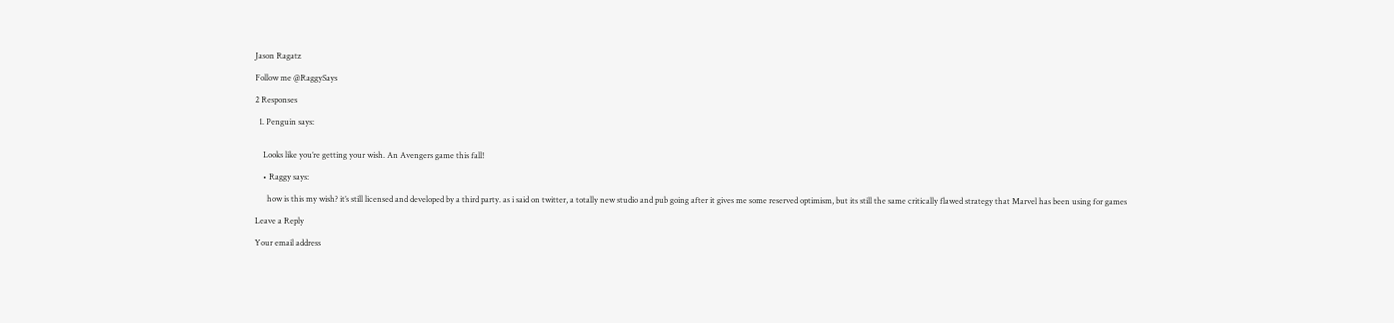Jason Ragatz

Follow me @RaggySays

2 Responses

  1. Penguin says:


    Looks like you’re getting your wish. An Avengers game this fall!

    • Raggy says:

      how is this my wish? it’s still licensed and developed by a third party. as i said on twitter, a totally new studio and pub going after it gives me some reserved optimism, but its still the same critically flawed strategy that Marvel has been using for games

Leave a Reply

Your email address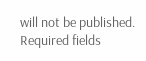will not be published. Required fields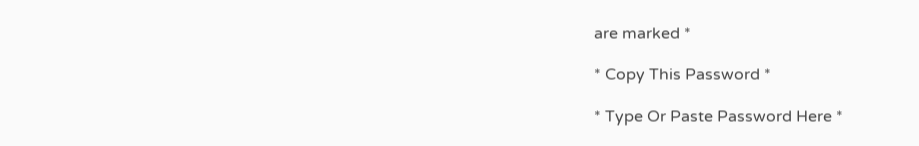are marked *

* Copy This Password *

* Type Or Paste Password Here *